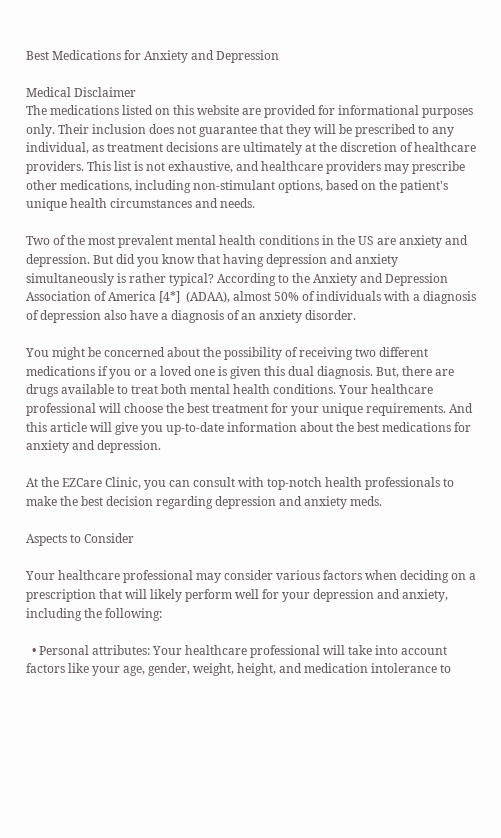Best Medications for Anxiety and Depression

Medical Disclaimer
The medications listed on this website are provided for informational purposes only. Their inclusion does not guarantee that they will be prescribed to any individual, as treatment decisions are ultimately at the discretion of healthcare providers. This list is not exhaustive, and healthcare providers may prescribe other medications, including non-stimulant options, based on the patient's unique health circumstances and needs.

Two of the most prevalent mental health conditions in the US are anxiety and depression. But did you know that having depression and anxiety simultaneously is rather typical? According to the Anxiety and Depression Association of America [4*]  (ADAA), almost 50% of individuals with a diagnosis of depression also have a diagnosis of an anxiety disorder.

You might be concerned about the possibility of receiving two different medications if you or a loved one is given this dual diagnosis. But, there are drugs available to treat both mental health conditions. Your healthcare professional will choose the best treatment for your unique requirements. And this article will give you up-to-date information about the best medications for anxiety and depression.

At the EZCare Clinic, you can consult with top-notch health professionals to make the best decision regarding depression and anxiety meds.

Aspects to Consider

Your healthcare professional may consider various factors when deciding on a prescription that will likely perform well for your depression and anxiety, including the following:

  • Personal attributes: Your healthcare professional will take into account factors like your age, gender, weight, height, and medication intolerance to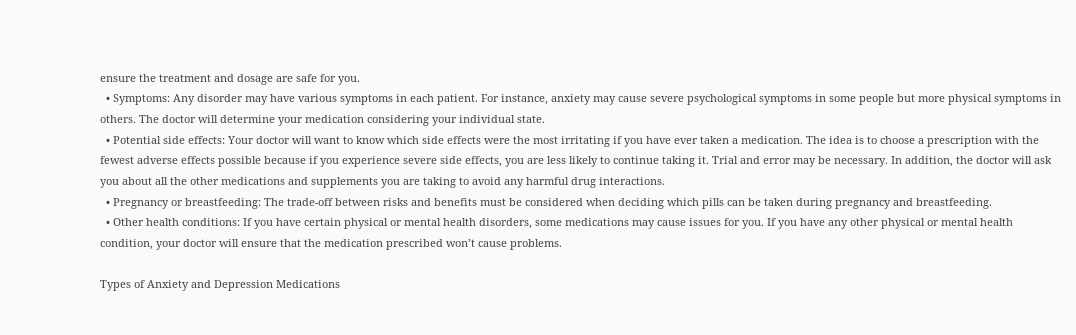ensure the treatment and dosage are safe for you.
  • Symptoms: Any disorder may have various symptoms in each patient. For instance, anxiety may cause severe psychological symptoms in some people but more physical symptoms in others. The doctor will determine your medication considering your individual state.
  • Potential side effects: Your doctor will want to know which side effects were the most irritating if you have ever taken a medication. The idea is to choose a prescription with the fewest adverse effects possible because if you experience severe side effects, you are less likely to continue taking it. Trial and error may be necessary. In addition, the doctor will ask you about all the other medications and supplements you are taking to avoid any harmful drug interactions.
  • Pregnancy or breastfeeding: The trade-off between risks and benefits must be considered when deciding which pills can be taken during pregnancy and breastfeeding.
  • Other health conditions: If you have certain physical or mental health disorders, some medications may cause issues for you. If you have any other physical or mental health condition, your doctor will ensure that the medication prescribed won’t cause problems.

Types of Anxiety and Depression Medications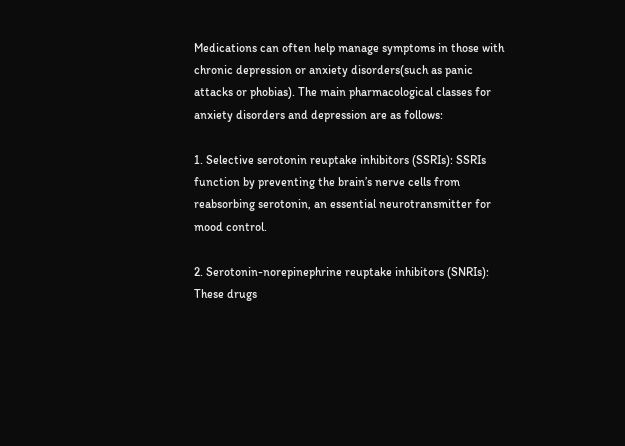Medications can often help manage symptoms in those with chronic depression or anxiety disorders(such as panic attacks or phobias). The main pharmacological classes for anxiety disorders and depression are as follows:

1. Selective serotonin reuptake inhibitors (SSRIs): SSRIs function by preventing the brain’s nerve cells from reabsorbing serotonin, an essential neurotransmitter for mood control.

2. Serotonin-norepinephrine reuptake inhibitors (SNRIs): These drugs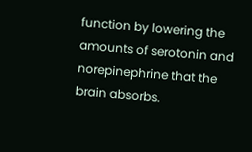function by lowering the amounts of serotonin and norepinephrine that the brain absorbs.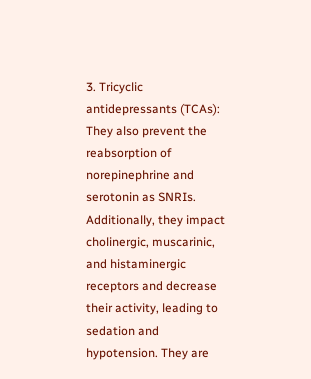3. Tricyclic antidepressants (TCAs): They also prevent the reabsorption of norepinephrine and serotonin as SNRIs. Additionally, they impact cholinergic, muscarinic, and histaminergic receptors and decrease their activity, leading to sedation and hypotension. They are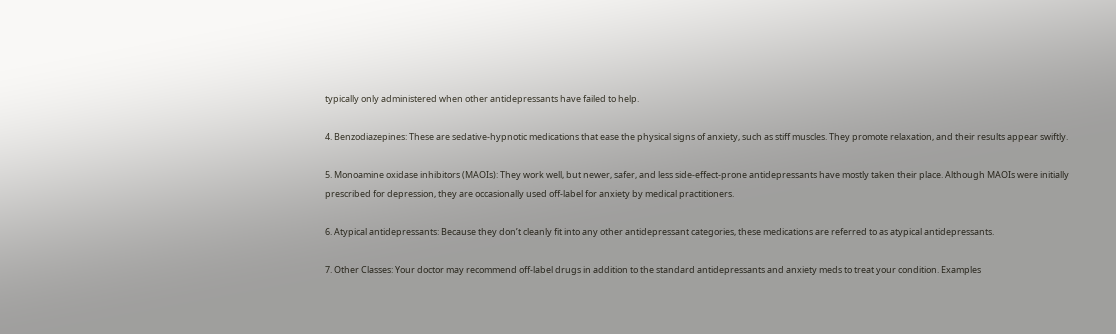typically only administered when other antidepressants have failed to help.

4. Benzodiazepines: These are sedative-hypnotic medications that ease the physical signs of anxiety, such as stiff muscles. They promote relaxation, and their results appear swiftly.

5. Monoamine oxidase inhibitors (MAOIs): They work well, but newer, safer, and less side-effect-prone antidepressants have mostly taken their place. Although MAOIs were initially prescribed for depression, they are occasionally used off-label for anxiety by medical practitioners.

6. Atypical antidepressants: Because they don’t cleanly fit into any other antidepressant categories, these medications are referred to as atypical antidepressants.

7. Other Classes: Your doctor may recommend off-label drugs in addition to the standard antidepressants and anxiety meds to treat your condition. Examples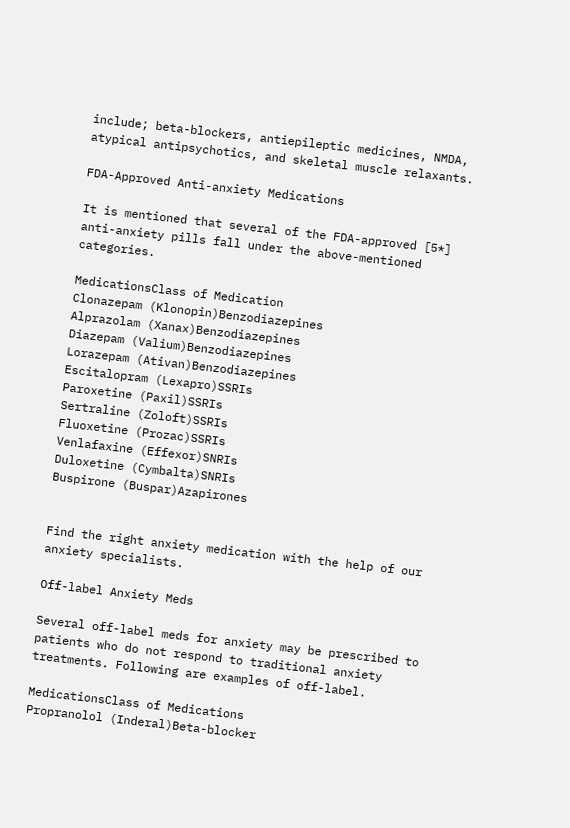include; beta-blockers, antiepileptic medicines, NMDA, atypical antipsychotics, and skeletal muscle relaxants.

FDA-Approved Anti-anxiety Medications

It is mentioned that several of the FDA-approved [5*]  anti-anxiety pills fall under the above-mentioned categories.

MedicationsClass of Medication
Clonazepam (Klonopin)Benzodiazepines
Alprazolam (Xanax)Benzodiazepines
Diazepam (Valium)Benzodiazepines
Lorazepam (Ativan)Benzodiazepines
Escitalopram (Lexapro)SSRIs
Paroxetine (Paxil)SSRIs
Sertraline (Zoloft)SSRIs
Fluoxetine (Prozac)SSRIs
Venlafaxine (Effexor)SNRIs
Duloxetine (Cymbalta)SNRIs
Buspirone (Buspar)Azapirones


Find the right anxiety medication with the help of our anxiety specialists.

Off-label Anxiety Meds

Several off-label meds for anxiety may be prescribed to patients who do not respond to traditional anxiety treatments. Following are examples of off-label.

MedicationsClass of Medications
Propranolol (Inderal)Beta-blocker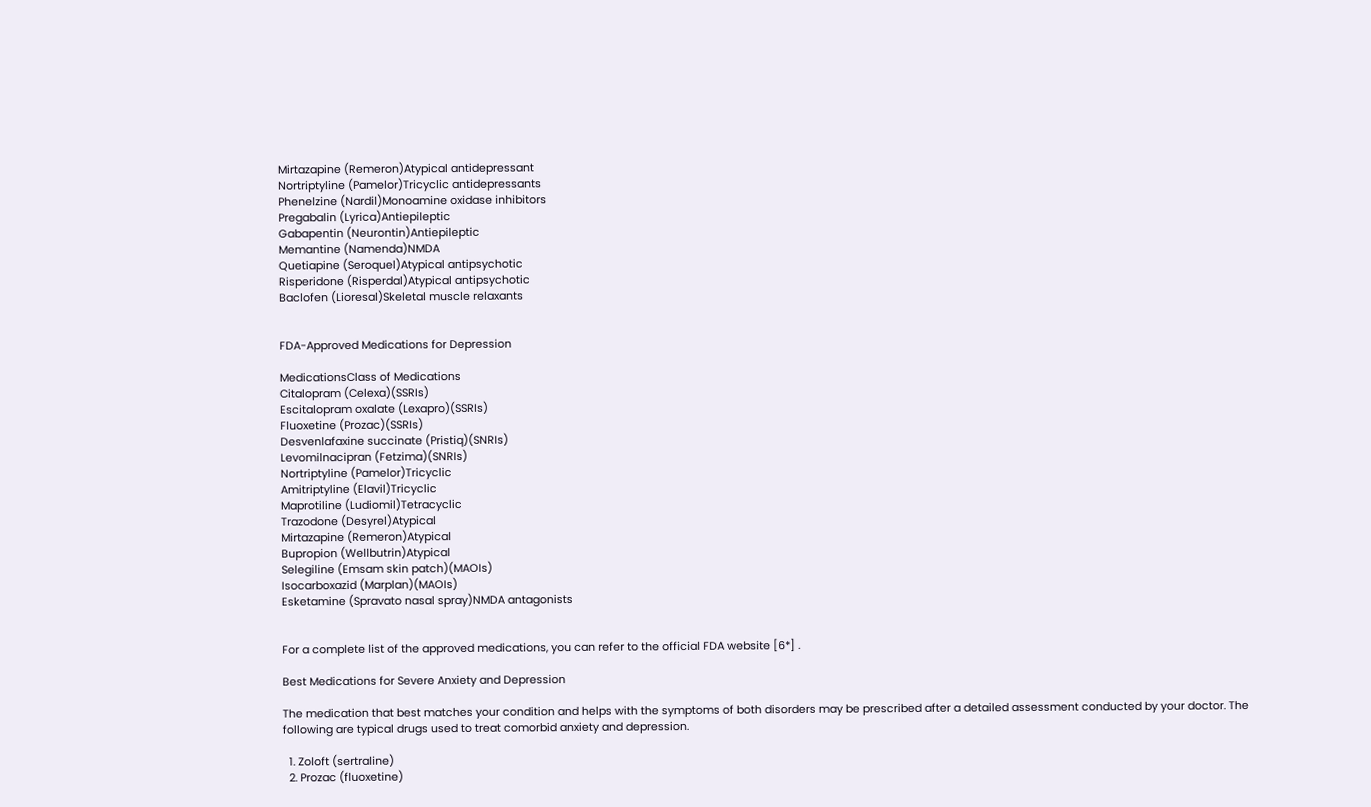Mirtazapine (Remeron)Atypical antidepressant
Nortriptyline (Pamelor)Tricyclic antidepressants
Phenelzine (Nardil)Monoamine oxidase inhibitors
Pregabalin (Lyrica)Antiepileptic
Gabapentin (Neurontin)Antiepileptic
Memantine (Namenda)NMDA
Quetiapine (Seroquel)Atypical antipsychotic
Risperidone (Risperdal)Atypical antipsychotic
Baclofen (Lioresal)Skeletal muscle relaxants


FDA-Approved Medications for Depression

MedicationsClass of Medications
Citalopram (Celexa)(SSRIs)
Escitalopram oxalate (Lexapro)(SSRIs)
Fluoxetine (Prozac)(SSRIs)
Desvenlafaxine succinate (Pristiq)(SNRIs)
Levomilnacipran (Fetzima)(SNRIs)
Nortriptyline (Pamelor)Tricyclic
Amitriptyline (Elavil)Tricyclic
Maprotiline (Ludiomil)Tetracyclic
Trazodone (Desyrel)Atypical
Mirtazapine (Remeron)Atypical
Bupropion (Wellbutrin)Atypical
Selegiline (Emsam skin patch)(MAOIs)
Isocarboxazid (Marplan)(MAOIs)
Esketamine (Spravato nasal spray)NMDA antagonists


For a complete list of the approved medications, you can refer to the official FDA website [6*] .

Best Medications for Severe Anxiety and Depression

The medication that best matches your condition and helps with the symptoms of both disorders may be prescribed after a detailed assessment conducted by your doctor. The following are typical drugs used to treat comorbid anxiety and depression.

  1. Zoloft (sertraline)
  2. Prozac (fluoxetine)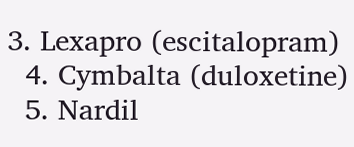3. Lexapro (escitalopram)
  4. Cymbalta (duloxetine)
  5. Nardil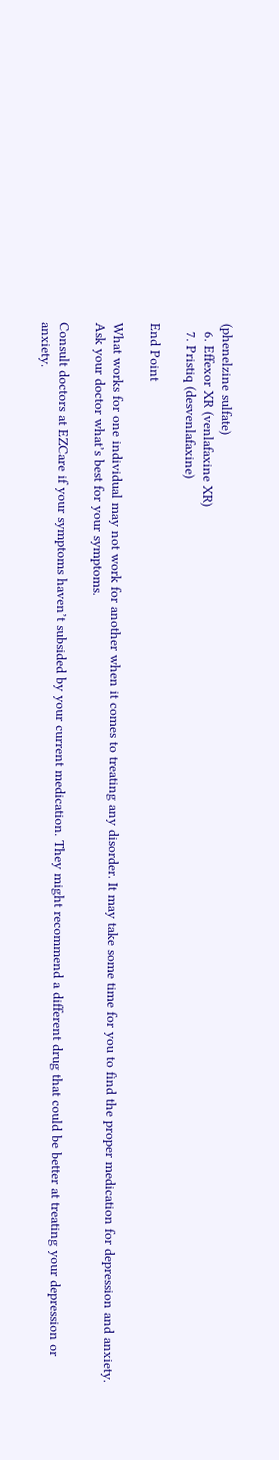(phenelzine sulfate)
  6. Effexor XR (venlafaxine XR)
  7. Pristiq (desvenlafaxine)

End Point

What works for one individual may not work for another when it comes to treating any disorder. It may take some time for you to find the proper medication for depression and anxiety. Ask your doctor what’s best for your symptoms.

Consult doctors at EZCare if your symptoms haven’t subsided by your current medication. They might recommend a different drug that could be better at treating your depression or anxiety.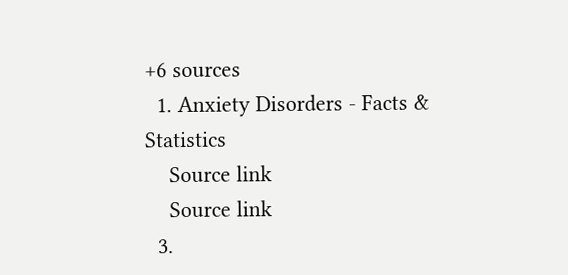+6 sources
  1. Anxiety Disorders - Facts & Statistics
    Source link
    Source link
  3.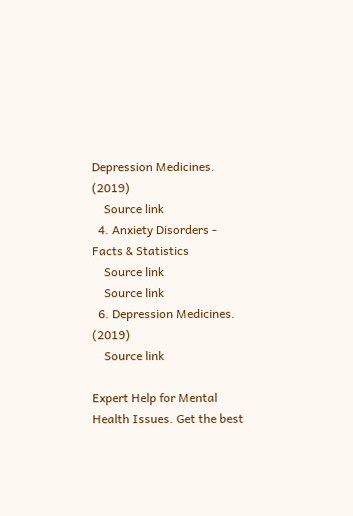Depression Medicines. (2019)
    Source link
  4. Anxiety Disorders - Facts & Statistics
    Source link
    Source link
  6. Depression Medicines. (2019)
    Source link

Expert Help for Mental Health Issues. Get the best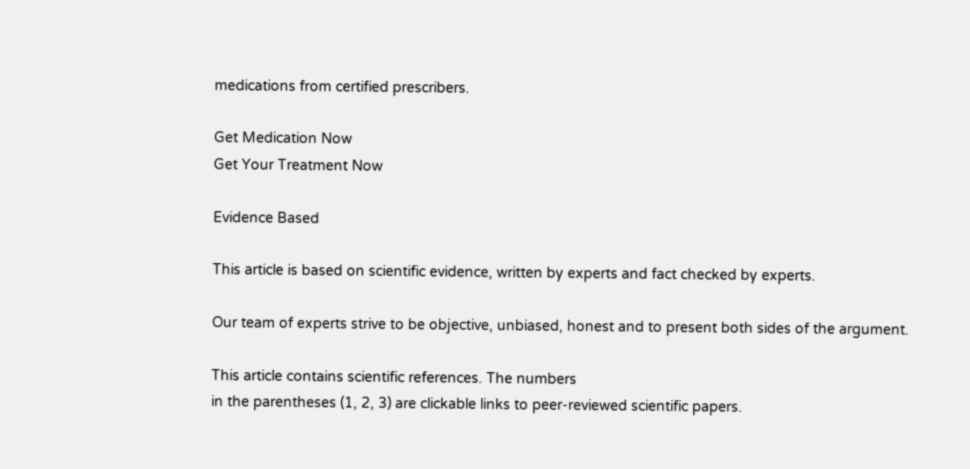medications from certified prescribers.

Get Medication Now
Get Your Treatment Now

Evidence Based

This article is based on scientific evidence, written by experts and fact checked by experts.

Our team of experts strive to be objective, unbiased, honest and to present both sides of the argument.

This article contains scientific references. The numbers
in the parentheses (1, 2, 3) are clickable links to peer-reviewed scientific papers.